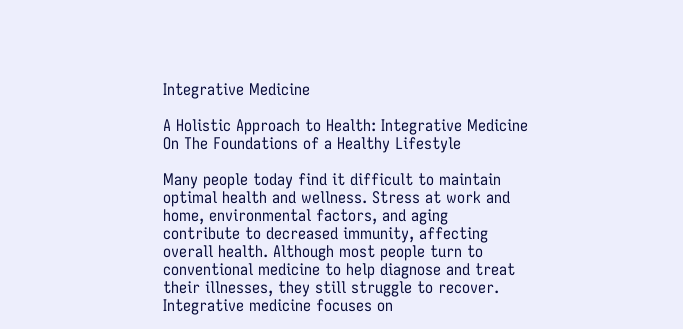Integrative Medicine

A Holistic Approach to Health: Integrative Medicine On The Foundations of a Healthy Lifestyle

Many people today find it difficult to maintain optimal health and wellness. Stress at work and home, environmental factors, and aging contribute to decreased immunity, affecting overall health. Although most people turn to conventional medicine to help diagnose and treat their illnesses, they still struggle to recover. Integrative medicine focuses on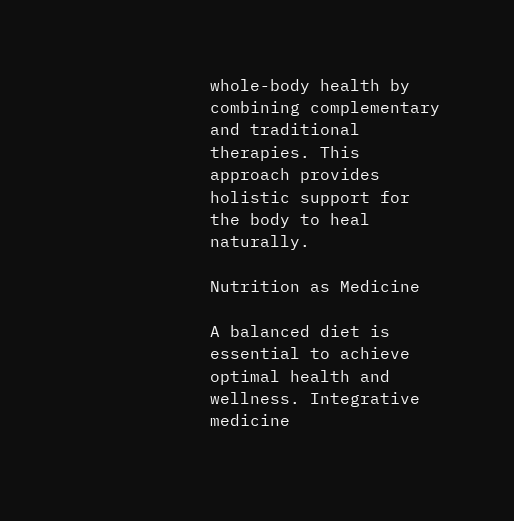whole-body health by combining complementary and traditional therapies. This approach provides holistic support for the body to heal naturally.

Nutrition as Medicine

A balanced diet is essential to achieve optimal health and wellness. Integrative medicine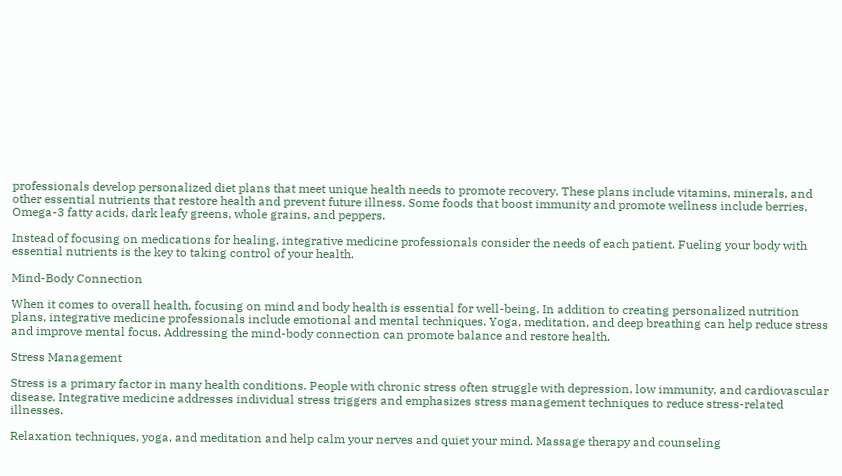professionals develop personalized diet plans that meet unique health needs to promote recovery. These plans include vitamins, minerals, and other essential nutrients that restore health and prevent future illness. Some foods that boost immunity and promote wellness include berries, Omega-3 fatty acids, dark leafy greens, whole grains, and peppers.

Instead of focusing on medications for healing, integrative medicine professionals consider the needs of each patient. Fueling your body with essential nutrients is the key to taking control of your health.

Mind-Body Connection

When it comes to overall health, focusing on mind and body health is essential for well-being. In addition to creating personalized nutrition plans, integrative medicine professionals include emotional and mental techniques. Yoga, meditation, and deep breathing can help reduce stress and improve mental focus. Addressing the mind-body connection can promote balance and restore health.

Stress Management

Stress is a primary factor in many health conditions. People with chronic stress often struggle with depression, low immunity, and cardiovascular disease. Integrative medicine addresses individual stress triggers and emphasizes stress management techniques to reduce stress-related illnesses.

Relaxation techniques, yoga, and meditation and help calm your nerves and quiet your mind. Massage therapy and counseling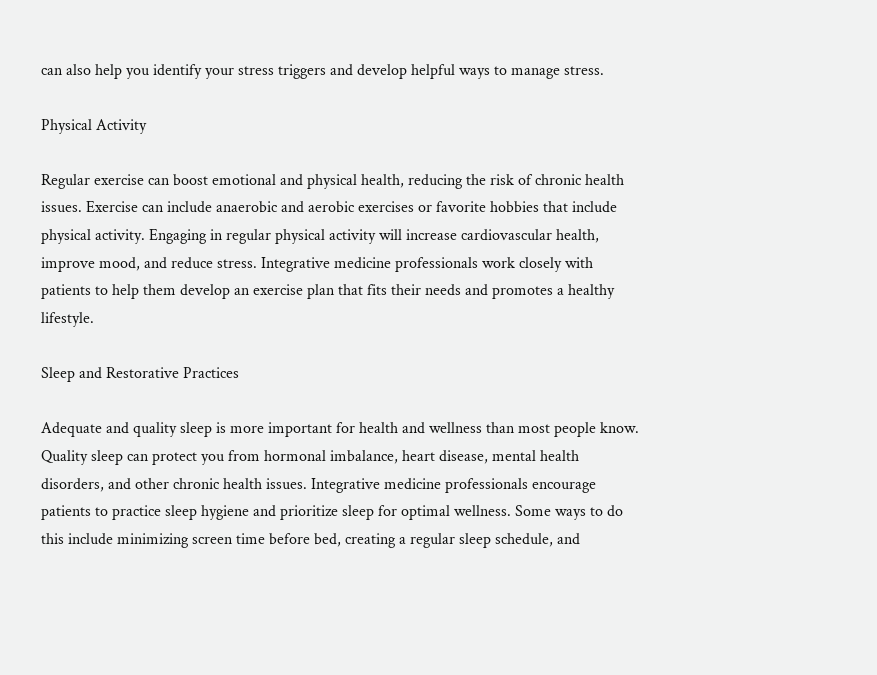can also help you identify your stress triggers and develop helpful ways to manage stress.

Physical Activity

Regular exercise can boost emotional and physical health, reducing the risk of chronic health issues. Exercise can include anaerobic and aerobic exercises or favorite hobbies that include physical activity. Engaging in regular physical activity will increase cardiovascular health, improve mood, and reduce stress. Integrative medicine professionals work closely with patients to help them develop an exercise plan that fits their needs and promotes a healthy lifestyle.

Sleep and Restorative Practices

Adequate and quality sleep is more important for health and wellness than most people know. Quality sleep can protect you from hormonal imbalance, heart disease, mental health disorders, and other chronic health issues. Integrative medicine professionals encourage patients to practice sleep hygiene and prioritize sleep for optimal wellness. Some ways to do this include minimizing screen time before bed, creating a regular sleep schedule, and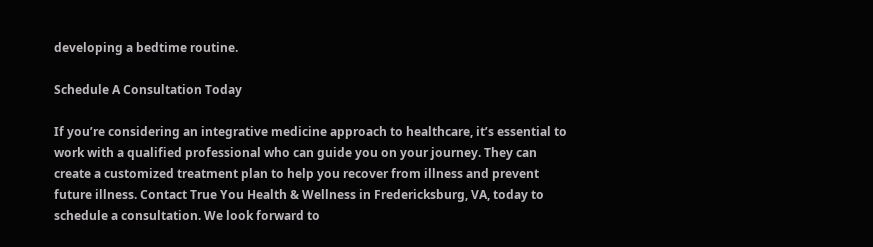developing a bedtime routine.

Schedule A Consultation Today

If you’re considering an integrative medicine approach to healthcare, it’s essential to work with a qualified professional who can guide you on your journey. They can create a customized treatment plan to help you recover from illness and prevent future illness. Contact True You Health & Wellness in Fredericksburg, VA, today to schedule a consultation. We look forward to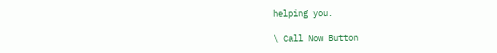helping you.

\ Call Now Button